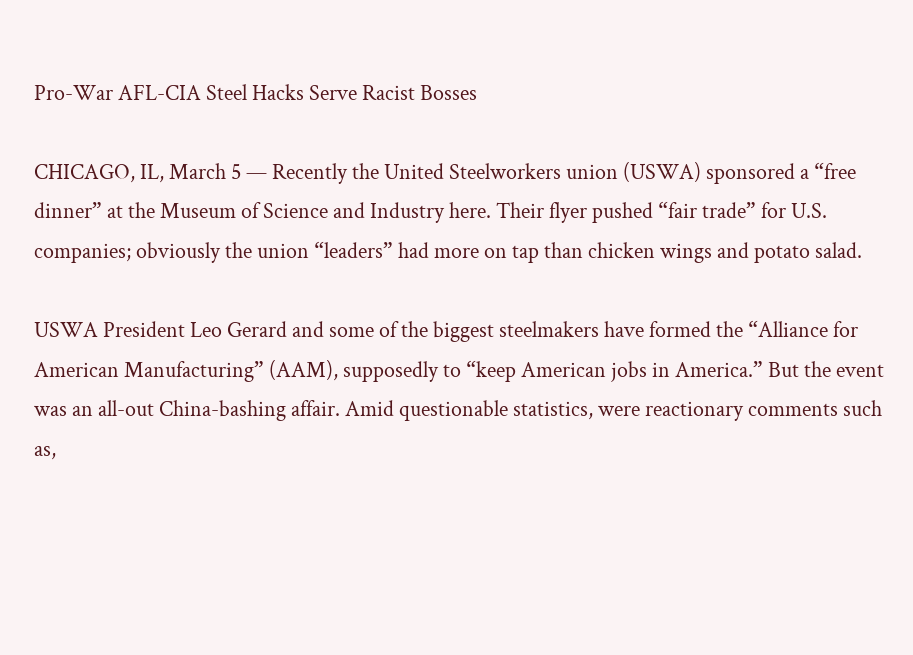Pro-War AFL-CIA Steel Hacks Serve Racist Bosses

CHICAGO, IL, March 5 — Recently the United Steelworkers union (USWA) sponsored a “free dinner” at the Museum of Science and Industry here. Their flyer pushed “fair trade” for U.S. companies; obviously the union “leaders” had more on tap than chicken wings and potato salad.

USWA President Leo Gerard and some of the biggest steelmakers have formed the “Alliance for American Manufacturing” (AAM), supposedly to “keep American jobs in America.” But the event was an all-out China-bashing affair. Amid questionable statistics, were reactionary comments such as,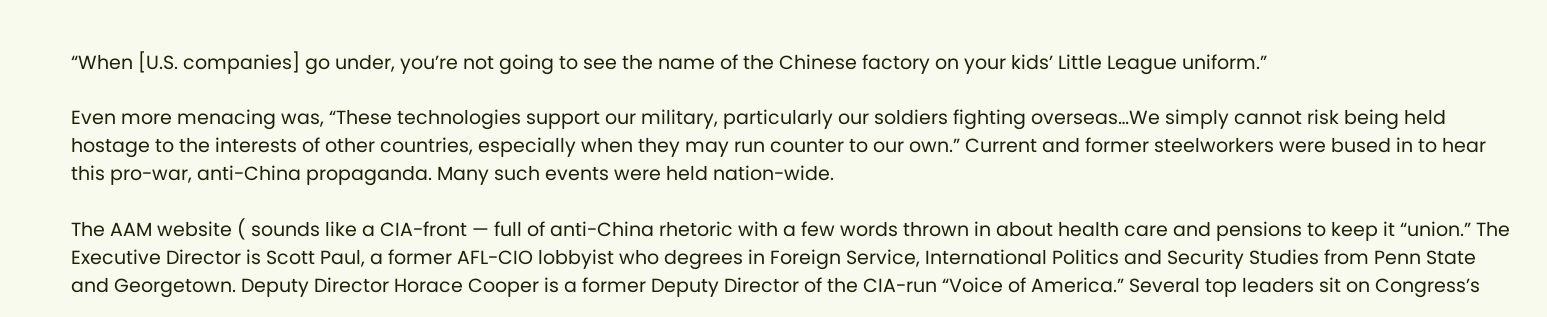“When [U.S. companies] go under, you’re not going to see the name of the Chinese factory on your kids’ Little League uniform.”

Even more menacing was, “These technologies support our military, particularly our soldiers fighting overseas…We simply cannot risk being held hostage to the interests of other countries, especially when they may run counter to our own.” Current and former steelworkers were bused in to hear this pro-war, anti-China propaganda. Many such events were held nation-wide.

The AAM website ( sounds like a CIA-front — full of anti-China rhetoric with a few words thrown in about health care and pensions to keep it “union.” The Executive Director is Scott Paul, a former AFL-CIO lobbyist who degrees in Foreign Service, International Politics and Security Studies from Penn State and Georgetown. Deputy Director Horace Cooper is a former Deputy Director of the CIA-run “Voice of America.” Several top leaders sit on Congress’s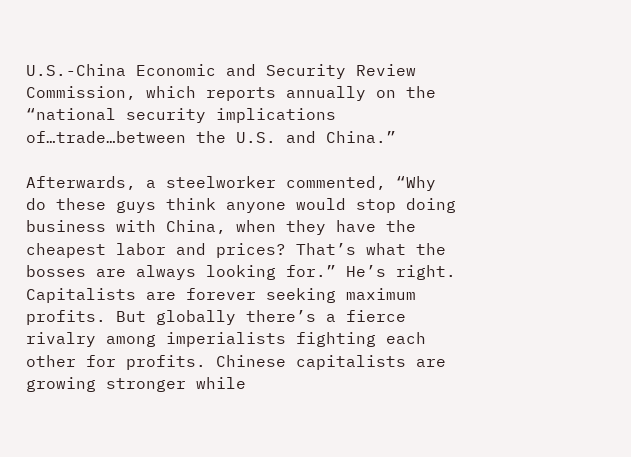U.S.-China Economic and Security Review Commission, which reports annually on the “national security implications of…trade…between the U.S. and China.”

Afterwards, a steelworker commented, “Why do these guys think anyone would stop doing business with China, when they have the cheapest labor and prices? That’s what the bosses are always looking for.” He’s right. Capitalists are forever seeking maximum profits. But globally there’s a fierce rivalry among imperialists fighting each other for profits. Chinese capitalists are growing stronger while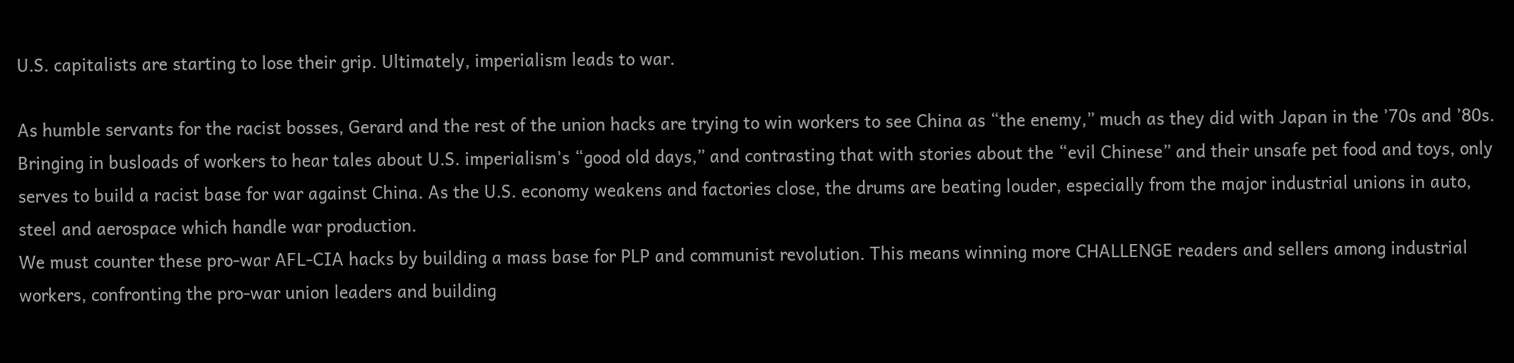U.S. capitalists are starting to lose their grip. Ultimately, imperialism leads to war.

As humble servants for the racist bosses, Gerard and the rest of the union hacks are trying to win workers to see China as “the enemy,” much as they did with Japan in the ’70s and ’80s. Bringing in busloads of workers to hear tales about U.S. imperialism’s “good old days,” and contrasting that with stories about the “evil Chinese” and their unsafe pet food and toys, only serves to build a racist base for war against China. As the U.S. economy weakens and factories close, the drums are beating louder, especially from the major industrial unions in auto, steel and aerospace which handle war production.
We must counter these pro-war AFL-CIA hacks by building a mass base for PLP and communist revolution. This means winning more CHALLENGE readers and sellers among industrial workers, confronting the pro-war union leaders and building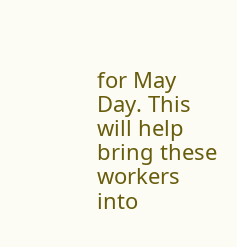for May Day. This will help bring these workers into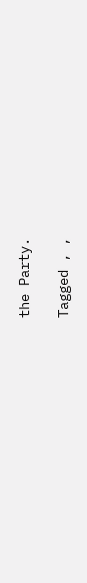the Party.

Tagged , ,